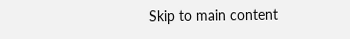Skip to main content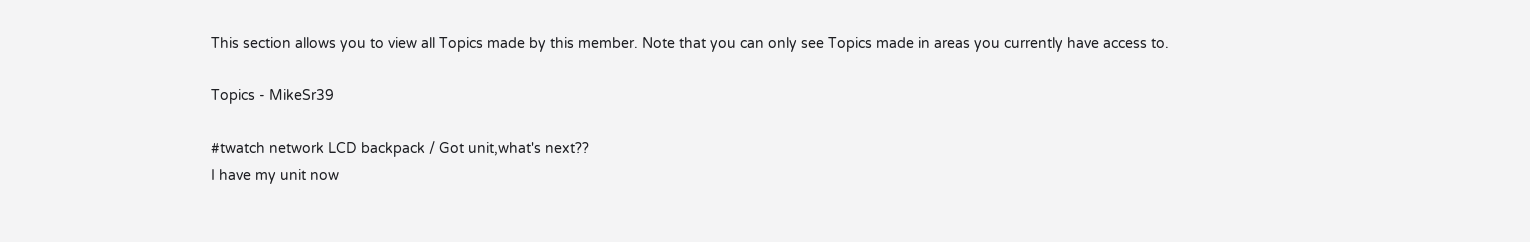This section allows you to view all Topics made by this member. Note that you can only see Topics made in areas you currently have access to.

Topics - MikeSr39

#twatch network LCD backpack / Got unit,what's next??
I have my unit now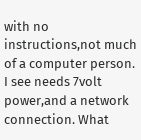with no instructions,not much of a computer person. I see needs 7volt power,and a network connection. What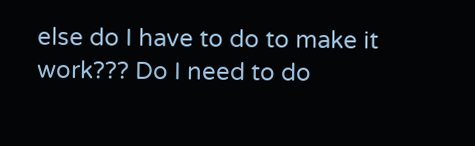else do I have to do to make it work??? Do I need to do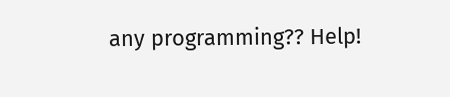any programming?? Help!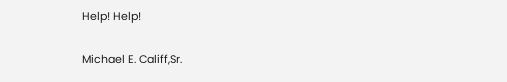Help! Help!

Michael E. Califf,Sr.